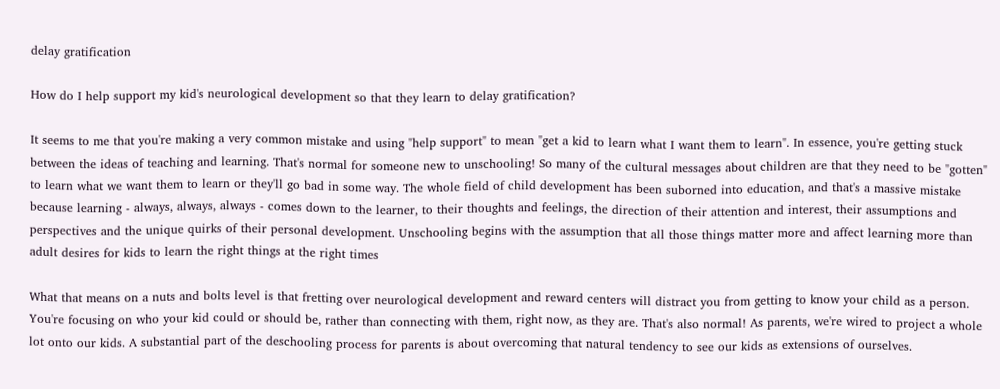delay gratification

How do I help support my kid's neurological development so that they learn to delay gratification?

It seems to me that you're making a very common mistake and using "help support" to mean "get a kid to learn what I want them to learn". In essence, you're getting stuck between the ideas of teaching and learning. That's normal for someone new to unschooling! So many of the cultural messages about children are that they need to be "gotten" to learn what we want them to learn or they'll go bad in some way. The whole field of child development has been suborned into education, and that's a massive mistake because learning - always, always, always - comes down to the learner, to their thoughts and feelings, the direction of their attention and interest, their assumptions and perspectives and the unique quirks of their personal development. Unschooling begins with the assumption that all those things matter more and affect learning more than adult desires for kids to learn the right things at the right times

What that means on a nuts and bolts level is that fretting over neurological development and reward centers will distract you from getting to know your child as a person. You're focusing on who your kid could or should be, rather than connecting with them, right now, as they are. That's also normal! As parents, we're wired to project a whole lot onto our kids. A substantial part of the deschooling process for parents is about overcoming that natural tendency to see our kids as extensions of ourselves.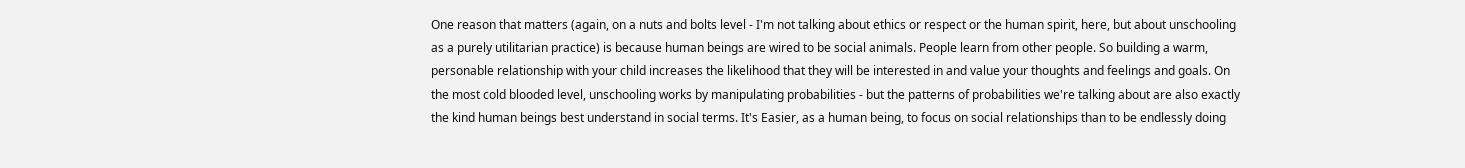One reason that matters (again, on a nuts and bolts level - I'm not talking about ethics or respect or the human spirit, here, but about unschooling as a purely utilitarian practice) is because human beings are wired to be social animals. People learn from other people. So building a warm, personable relationship with your child increases the likelihood that they will be interested in and value your thoughts and feelings and goals. On the most cold blooded level, unschooling works by manipulating probabilities - but the patterns of probabilities we're talking about are also exactly the kind human beings best understand in social terms. It's Easier, as a human being, to focus on social relationships than to be endlessly doing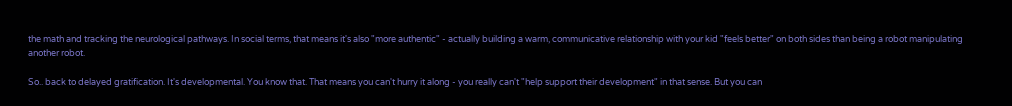the math and tracking the neurological pathways. In social terms, that means it's also "more authentic" - actually building a warm, communicative relationship with your kid "feels better" on both sides than being a robot manipulating another robot.

So.. back to delayed gratification. It's developmental. You know that. That means you can't hurry it along - you really can't "help support their development" in that sense. But you can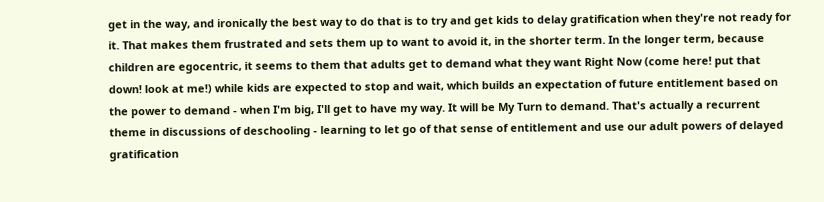get in the way, and ironically the best way to do that is to try and get kids to delay gratification when they're not ready for it. That makes them frustrated and sets them up to want to avoid it, in the shorter term. In the longer term, because children are egocentric, it seems to them that adults get to demand what they want Right Now (come here! put that down! look at me!) while kids are expected to stop and wait, which builds an expectation of future entitlement based on the power to demand - when I'm big, I'll get to have my way. It will be My Turn to demand. That's actually a recurrent theme in discussions of deschooling - learning to let go of that sense of entitlement and use our adult powers of delayed gratification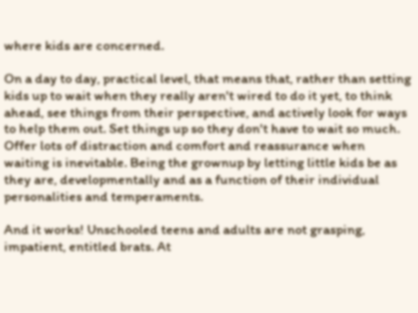where kids are concerned.

On a day to day, practical level, that means that, rather than setting kids up to wait when they really aren't wired to do it yet, to think ahead, see things from their perspective, and actively look for ways to help them out. Set things up so they don't have to wait so much. Offer lots of distraction and comfort and reassurance when waiting is inevitable. Being the grownup by letting little kids be as they are, developmentally and as a function of their individual personalities and temperaments.

And it works! Unschooled teens and adults are not grasping, impatient, entitled brats. At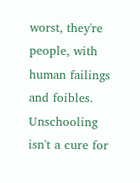worst, they're people, with human failings and foibles. Unschooling isn't a cure for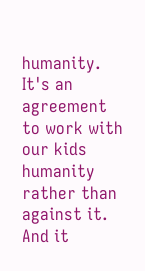humanity. It's an agreement to work with our kids humanity rather than against it. And it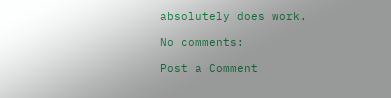absolutely does work.

No comments:

Post a Comment